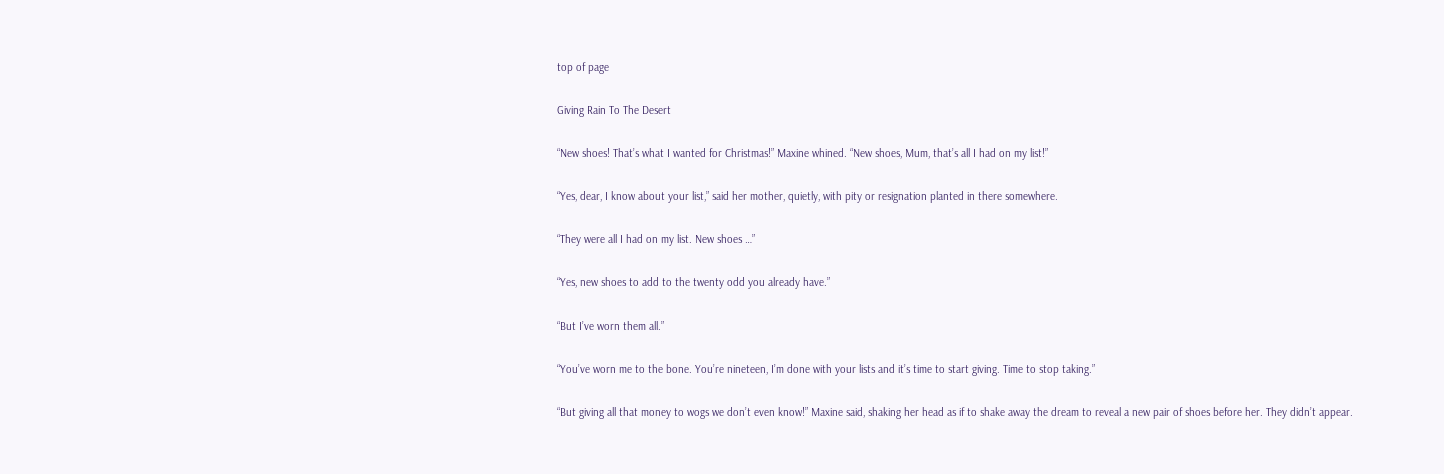top of page

Giving Rain To The Desert

“New shoes! That’s what I wanted for Christmas!” Maxine whined. “New shoes, Mum, that’s all I had on my list!”

“Yes, dear, I know about your list,” said her mother, quietly, with pity or resignation planted in there somewhere.

“They were all I had on my list. New shoes …”

“Yes, new shoes to add to the twenty odd you already have.”

“But I’ve worn them all.”

“You’ve worn me to the bone. You’re nineteen, I’m done with your lists and it’s time to start giving. Time to stop taking.”

“But giving all that money to wogs we don’t even know!” Maxine said, shaking her head as if to shake away the dream to reveal a new pair of shoes before her. They didn’t appear.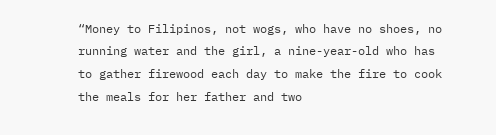“Money to Filipinos, not wogs, who have no shoes, no running water and the girl, a nine-year-old who has to gather firewood each day to make the fire to cook the meals for her father and two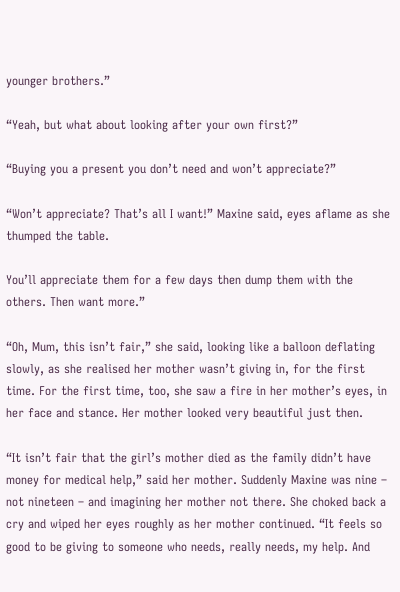younger brothers.”

“Yeah, but what about looking after your own first?”

“Buying you a present you don’t need and won’t appreciate?”

“Won’t appreciate? That’s all I want!” Maxine said, eyes aflame as she thumped the table.

You’ll appreciate them for a few days then dump them with the others. Then want more.”

“Oh, Mum, this isn’t fair,” she said, looking like a balloon deflating slowly, as she realised her mother wasn’t giving in, for the first time. For the first time, too, she saw a fire in her mother’s eyes, in her face and stance. Her mother looked very beautiful just then.

“It isn’t fair that the girl’s mother died as the family didn’t have money for medical help,” said her mother. Suddenly Maxine was nine – not nineteen – and imagining her mother not there. She choked back a cry and wiped her eyes roughly as her mother continued. “It feels so good to be giving to someone who needs, really needs, my help. And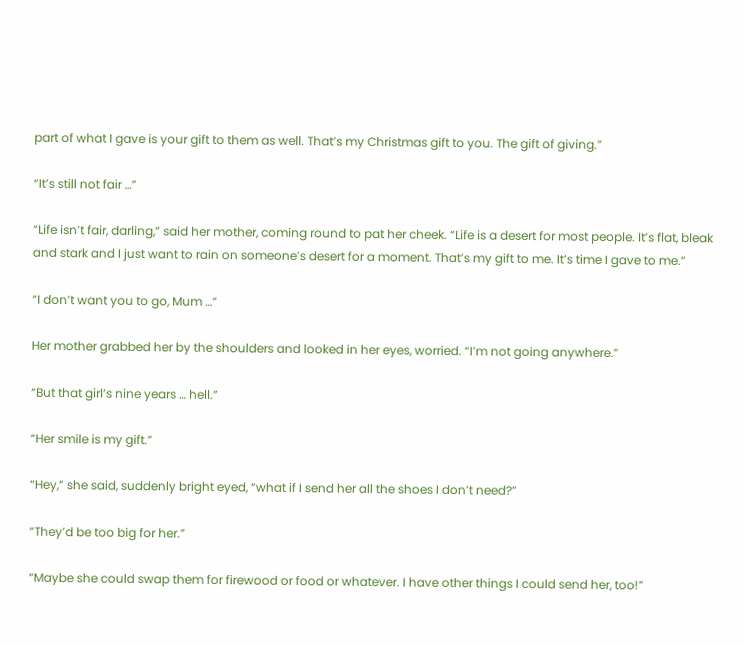part of what I gave is your gift to them as well. That’s my Christmas gift to you. The gift of giving.”

“It’s still not fair …”

“Life isn’t fair, darling,” said her mother, coming round to pat her cheek. “Life is a desert for most people. It’s flat, bleak and stark and I just want to rain on someone’s desert for a moment. That’s my gift to me. It’s time I gave to me.”

“I don’t want you to go, Mum …”

Her mother grabbed her by the shoulders and looked in her eyes, worried. “I’m not going anywhere.”

“But that girl’s nine years … hell.”

“Her smile is my gift.”

“Hey,” she said, suddenly bright eyed, “what if I send her all the shoes I don’t need?”

“They’d be too big for her.”

“Maybe she could swap them for firewood or food or whatever. I have other things I could send her, too!”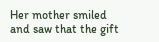Her mother smiled and saw that the gift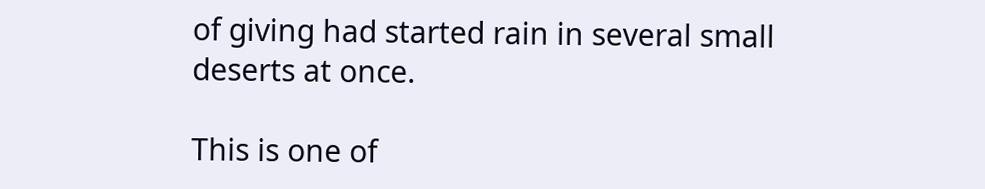of giving had started rain in several small deserts at once.

This is one of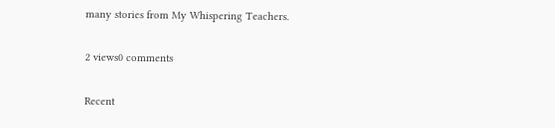many stories from My Whispering Teachers.

2 views0 comments

Recent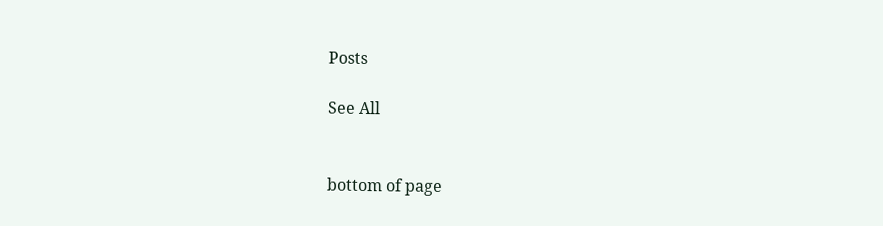Posts

See All


bottom of page